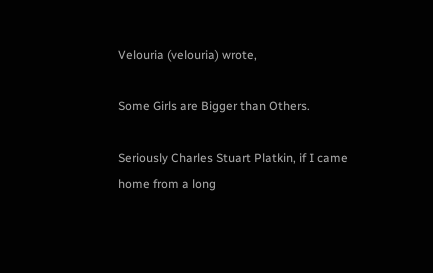Velouria (velouria) wrote,

Some Girls are Bigger than Others.

Seriously Charles Stuart Platkin, if I came home from a long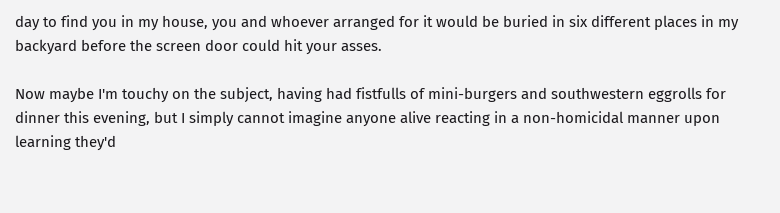day to find you in my house, you and whoever arranged for it would be buried in six different places in my backyard before the screen door could hit your asses.

Now maybe I'm touchy on the subject, having had fistfulls of mini-burgers and southwestern eggrolls for dinner this evening, but I simply cannot imagine anyone alive reacting in a non-homicidal manner upon learning they'd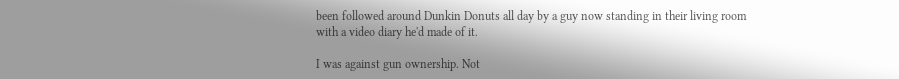been followed around Dunkin Donuts all day by a guy now standing in their living room with a video diary he'd made of it.

I was against gun ownership. Not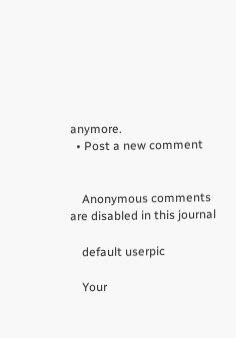anymore.
  • Post a new comment


    Anonymous comments are disabled in this journal

    default userpic

    Your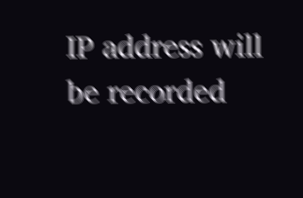IP address will be recorded